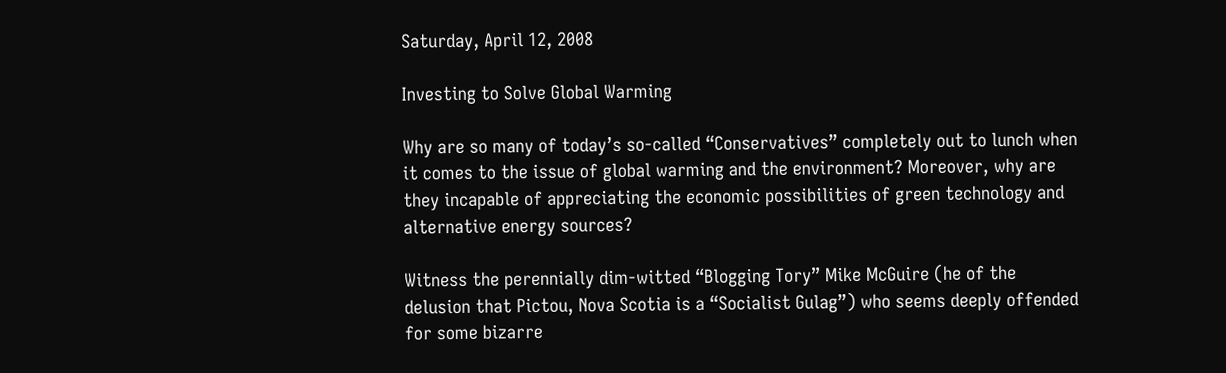Saturday, April 12, 2008

Investing to Solve Global Warming

Why are so many of today’s so-called “Conservatives” completely out to lunch when it comes to the issue of global warming and the environment? Moreover, why are they incapable of appreciating the economic possibilities of green technology and alternative energy sources?

Witness the perennially dim-witted “Blogging Tory” Mike McGuire (he of the delusion that Pictou, Nova Scotia is a “Socialist Gulag”) who seems deeply offended for some bizarre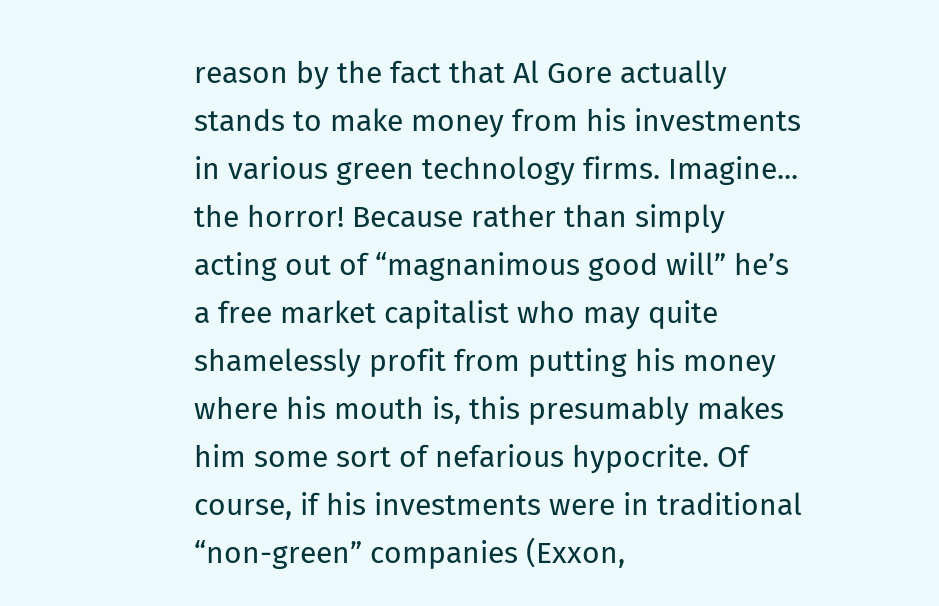reason by the fact that Al Gore actually stands to make money from his investments in various green technology firms. Imagine... the horror! Because rather than simply acting out of “magnanimous good will” he’s a free market capitalist who may quite shamelessly profit from putting his money where his mouth is, this presumably makes him some sort of nefarious hypocrite. Of course, if his investments were in traditional “non-green” companies (Exxon,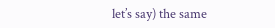let’s say) the same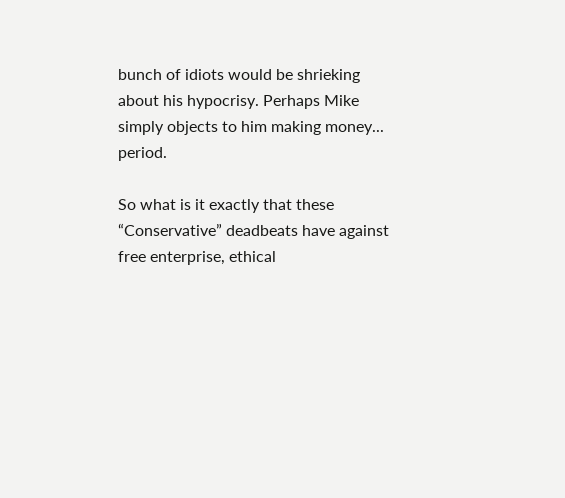bunch of idiots would be shrieking about his hypocrisy. Perhaps Mike simply objects to him making money... period.

So what is it exactly that these “Conservative” deadbeats have against free enterprise, ethical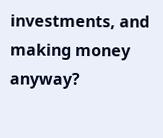investments, and making money anyway?